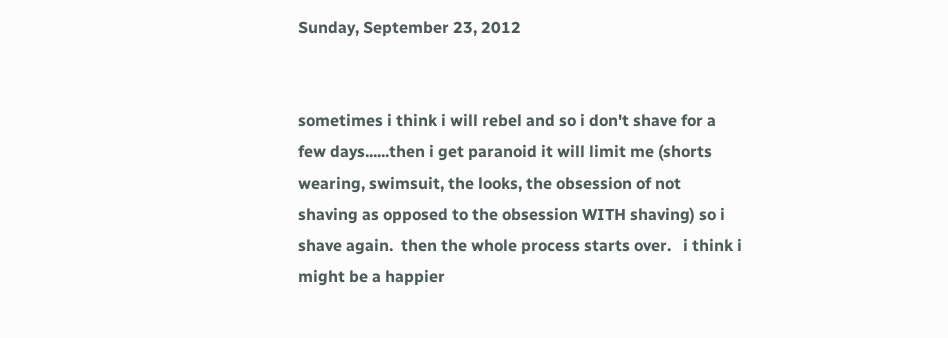Sunday, September 23, 2012


sometimes i think i will rebel and so i don't shave for a few days......then i get paranoid it will limit me (shorts wearing, swimsuit, the looks, the obsession of not shaving as opposed to the obsession WITH shaving) so i shave again.  then the whole process starts over.   i think i might be a happier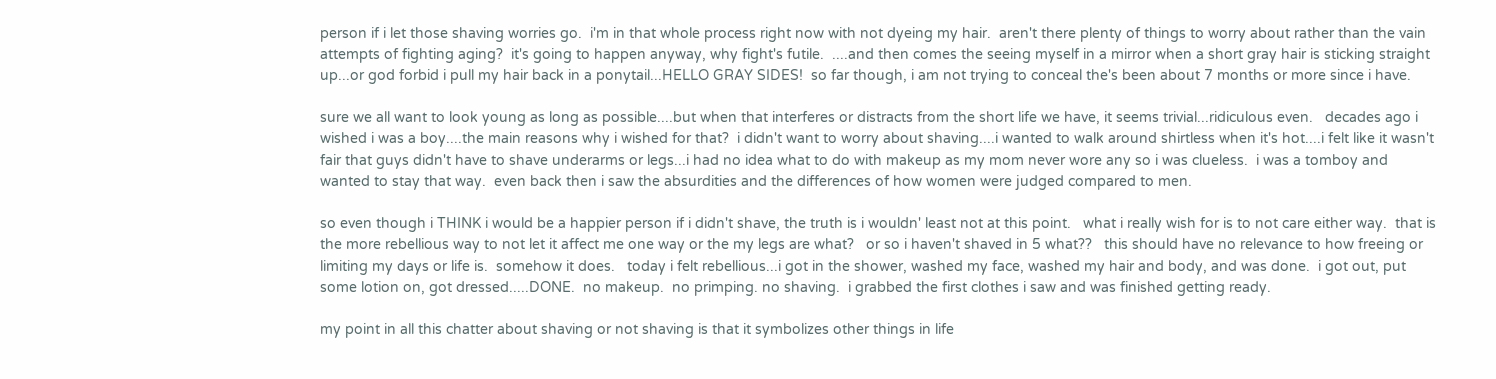person if i let those shaving worries go.  i'm in that whole process right now with not dyeing my hair.  aren't there plenty of things to worry about rather than the vain attempts of fighting aging?  it's going to happen anyway, why fight's futile.  ....and then comes the seeing myself in a mirror when a short gray hair is sticking straight up...or god forbid i pull my hair back in a ponytail...HELLO GRAY SIDES!  so far though, i am not trying to conceal the's been about 7 months or more since i have.

sure we all want to look young as long as possible....but when that interferes or distracts from the short life we have, it seems trivial...ridiculous even.   decades ago i wished i was a boy....the main reasons why i wished for that?  i didn't want to worry about shaving....i wanted to walk around shirtless when it's hot....i felt like it wasn't fair that guys didn't have to shave underarms or legs...i had no idea what to do with makeup as my mom never wore any so i was clueless.  i was a tomboy and wanted to stay that way.  even back then i saw the absurdities and the differences of how women were judged compared to men.

so even though i THINK i would be a happier person if i didn't shave, the truth is i wouldn' least not at this point.   what i really wish for is to not care either way.  that is the more rebellious way to not let it affect me one way or the my legs are what?   or so i haven't shaved in 5 what??   this should have no relevance to how freeing or limiting my days or life is.  somehow it does.   today i felt rebellious...i got in the shower, washed my face, washed my hair and body, and was done.  i got out, put some lotion on, got dressed.....DONE.  no makeup.  no primping. no shaving.  i grabbed the first clothes i saw and was finished getting ready.

my point in all this chatter about shaving or not shaving is that it symbolizes other things in life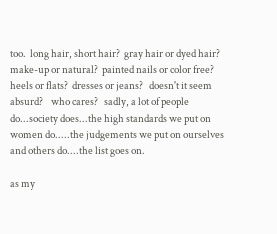too.  long hair, short hair?  gray hair or dyed hair?  make-up or natural?  painted nails or color free?  heels or flats?  dresses or jeans?   doesn't it seem absurd?    who cares?   sadly, a lot of people do...society does...the high standards we put on women do.....the judgements we put on ourselves and others do....the list goes on.

as my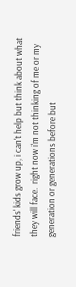friends' kids grow up, i can't help but think about what they will face.  right now i'm not thinking of me or my generation or generations before but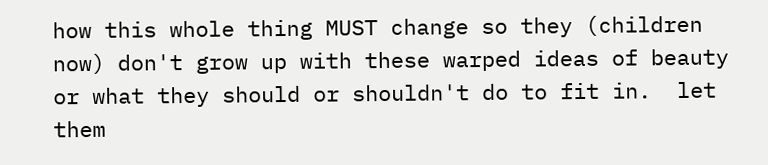how this whole thing MUST change so they (children now) don't grow up with these warped ideas of beauty or what they should or shouldn't do to fit in.  let them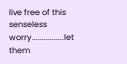live free of this senseless worry................let them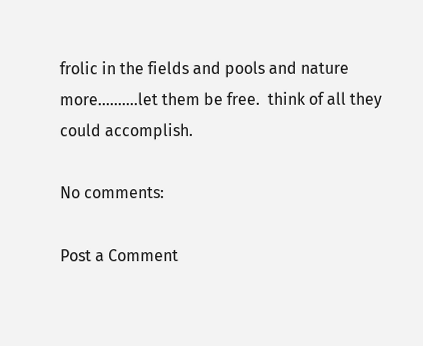frolic in the fields and pools and nature more..........let them be free.  think of all they could accomplish.

No comments:

Post a Comment